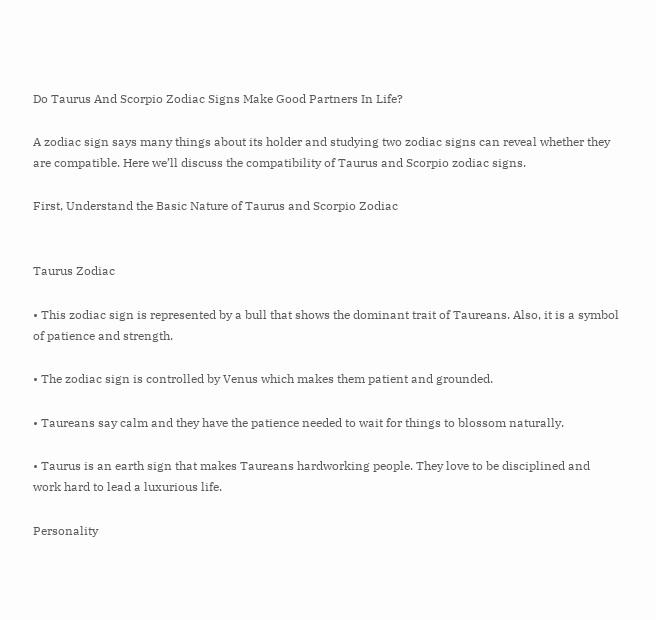Do Taurus And Scorpio Zodiac Signs Make Good Partners In Life?

A zodiac sign says many things about its holder and studying two zodiac signs can reveal whether they are compatible. Here we’ll discuss the compatibility of Taurus and Scorpio zodiac signs.

First, Understand the Basic Nature of Taurus and Scorpio Zodiac


Taurus Zodiac

• This zodiac sign is represented by a bull that shows the dominant trait of Taureans. Also, it is a symbol of patience and strength.

• The zodiac sign is controlled by Venus which makes them patient and grounded.

• Taureans say calm and they have the patience needed to wait for things to blossom naturally.

• Taurus is an earth sign that makes Taureans hardworking people. They love to be disciplined and work hard to lead a luxurious life.

Personality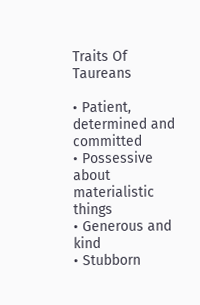Traits Of Taureans

• Patient, determined and committed
• Possessive about materialistic things
• Generous and kind
• Stubborn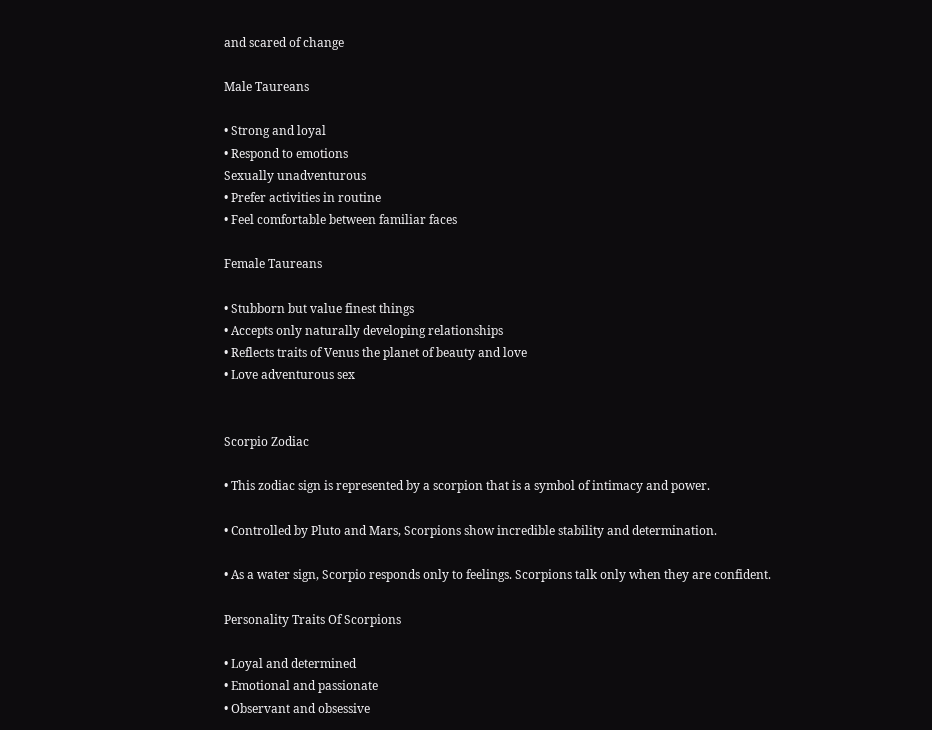and scared of change

Male Taureans

• Strong and loyal
• Respond to emotions
Sexually unadventurous
• Prefer activities in routine
• Feel comfortable between familiar faces

Female Taureans

• Stubborn but value finest things
• Accepts only naturally developing relationships
• Reflects traits of Venus the planet of beauty and love
• Love adventurous sex


Scorpio Zodiac

• This zodiac sign is represented by a scorpion that is a symbol of intimacy and power.

• Controlled by Pluto and Mars, Scorpions show incredible stability and determination.

• As a water sign, Scorpio responds only to feelings. Scorpions talk only when they are confident.

Personality Traits Of Scorpions

• Loyal and determined
• Emotional and passionate
• Observant and obsessive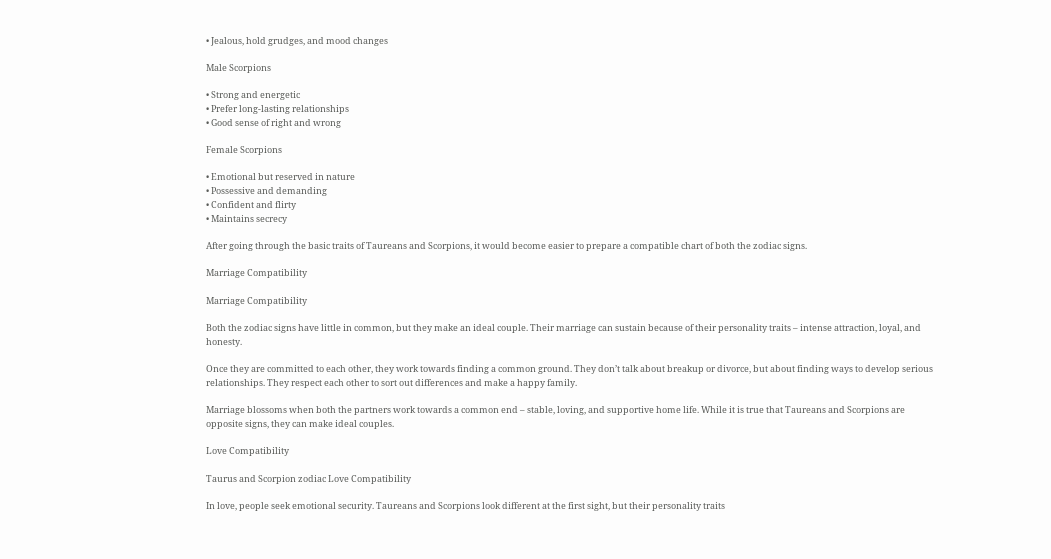• Jealous, hold grudges, and mood changes

Male Scorpions

• Strong and energetic
• Prefer long-lasting relationships
• Good sense of right and wrong

Female Scorpions

• Emotional but reserved in nature
• Possessive and demanding
• Confident and flirty
• Maintains secrecy

After going through the basic traits of Taureans and Scorpions, it would become easier to prepare a compatible chart of both the zodiac signs.

Marriage Compatibility

Marriage Compatibility

Both the zodiac signs have little in common, but they make an ideal couple. Their marriage can sustain because of their personality traits – intense attraction, loyal, and honesty.

Once they are committed to each other, they work towards finding a common ground. They don’t talk about breakup or divorce, but about finding ways to develop serious relationships. They respect each other to sort out differences and make a happy family.

Marriage blossoms when both the partners work towards a common end – stable, loving, and supportive home life. While it is true that Taureans and Scorpions are opposite signs, they can make ideal couples.

Love Compatibility

Taurus and Scorpion zodiac Love Compatibility

In love, people seek emotional security. Taureans and Scorpions look different at the first sight, but their personality traits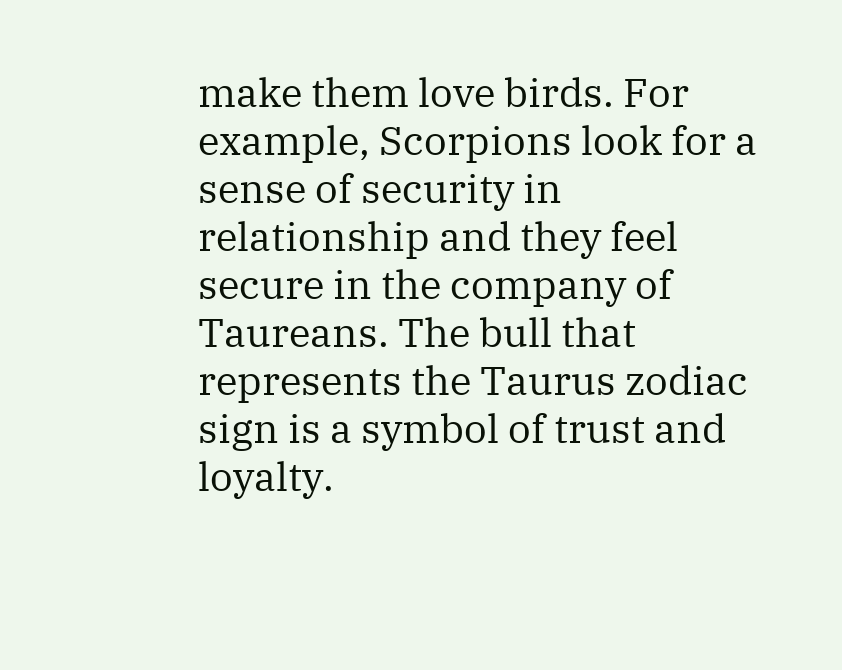make them love birds. For example, Scorpions look for a sense of security in relationship and they feel secure in the company of Taureans. The bull that represents the Taurus zodiac sign is a symbol of trust and loyalty.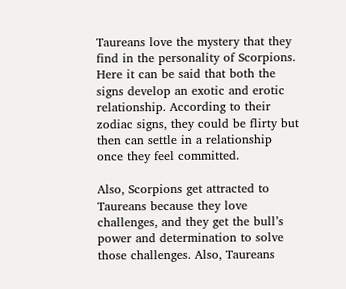Taureans love the mystery that they find in the personality of Scorpions. Here it can be said that both the signs develop an exotic and erotic relationship. According to their zodiac signs, they could be flirty but then can settle in a relationship once they feel committed.

Also, Scorpions get attracted to Taureans because they love challenges, and they get the bull’s power and determination to solve those challenges. Also, Taureans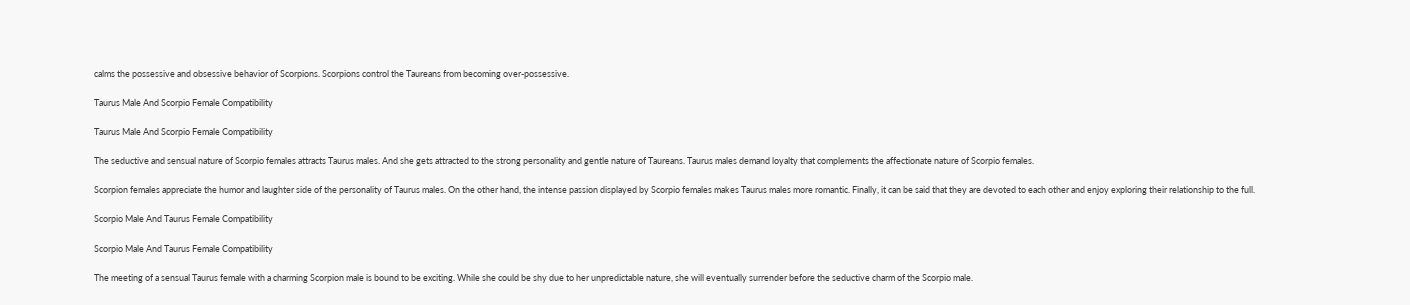calms the possessive and obsessive behavior of Scorpions. Scorpions control the Taureans from becoming over-possessive.

Taurus Male And Scorpio Female Compatibility

Taurus Male And Scorpio Female Compatibility

The seductive and sensual nature of Scorpio females attracts Taurus males. And she gets attracted to the strong personality and gentle nature of Taureans. Taurus males demand loyalty that complements the affectionate nature of Scorpio females.

Scorpion females appreciate the humor and laughter side of the personality of Taurus males. On the other hand, the intense passion displayed by Scorpio females makes Taurus males more romantic. Finally, it can be said that they are devoted to each other and enjoy exploring their relationship to the full.

Scorpio Male And Taurus Female Compatibility

Scorpio Male And Taurus Female Compatibility

The meeting of a sensual Taurus female with a charming Scorpion male is bound to be exciting. While she could be shy due to her unpredictable nature, she will eventually surrender before the seductive charm of the Scorpio male.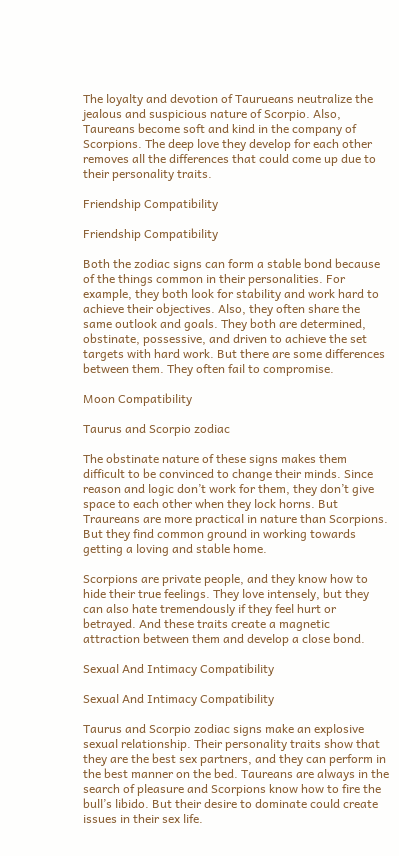The loyalty and devotion of Taurueans neutralize the jealous and suspicious nature of Scorpio. Also, Taureans become soft and kind in the company of Scorpions. The deep love they develop for each other removes all the differences that could come up due to their personality traits.

Friendship Compatibility

Friendship Compatibility

Both the zodiac signs can form a stable bond because of the things common in their personalities. For example, they both look for stability and work hard to achieve their objectives. Also, they often share the same outlook and goals. They both are determined, obstinate, possessive, and driven to achieve the set targets with hard work. But there are some differences between them. They often fail to compromise.

Moon Compatibility

Taurus and Scorpio zodiac

The obstinate nature of these signs makes them difficult to be convinced to change their minds. Since reason and logic don’t work for them, they don’t give space to each other when they lock horns. But Traureans are more practical in nature than Scorpions. But they find common ground in working towards getting a loving and stable home.

Scorpions are private people, and they know how to hide their true feelings. They love intensely, but they can also hate tremendously if they feel hurt or betrayed. And these traits create a magnetic attraction between them and develop a close bond.

Sexual And Intimacy Compatibility

Sexual And Intimacy Compatibility

Taurus and Scorpio zodiac signs make an explosive sexual relationship. Their personality traits show that they are the best sex partners, and they can perform in the best manner on the bed. Taureans are always in the search of pleasure and Scorpions know how to fire the bull’s libido. But their desire to dominate could create issues in their sex life.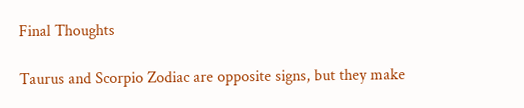Final Thoughts

Taurus and Scorpio Zodiac are opposite signs, but they make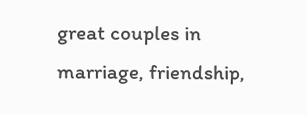great couples in marriage, friendship,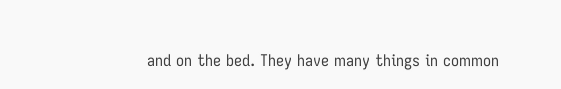and on the bed. They have many things in common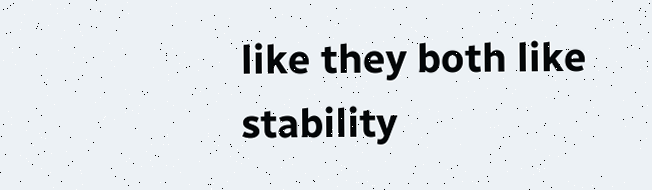like they both like stability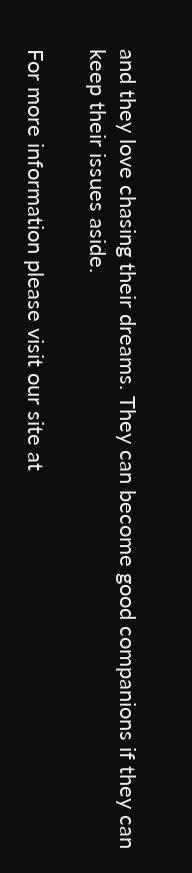and they love chasing their dreams. They can become good companions if they can keep their issues aside.

For more information please visit our site at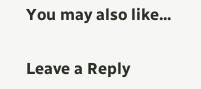You may also like...

Leave a Reply